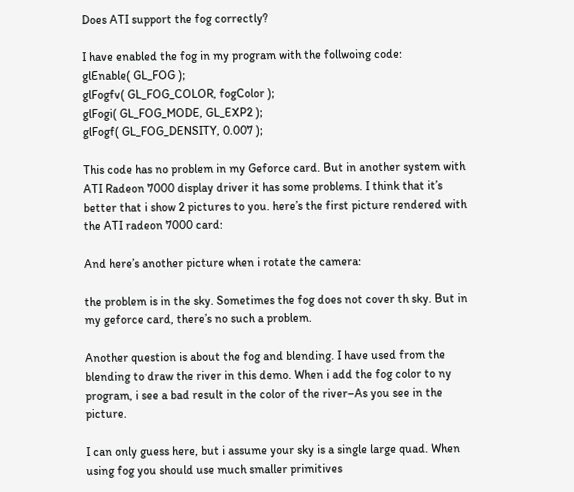Does ATI support the fog correctly?

I have enabled the fog in my program with the follwoing code:
glEnable( GL_FOG );
glFogfv( GL_FOG_COLOR, fogColor );
glFogi( GL_FOG_MODE, GL_EXP2 );
glFogf( GL_FOG_DENSITY, 0.007 );

This code has no problem in my Geforce card. But in another system with ATI Radeon 7000 display driver it has some problems. I think that it’s better that i show 2 pictures to you. here’s the first picture rendered with the ATI radeon 7000 card:

And here’s another picture when i rotate the camera:

the problem is in the sky. Sometimes the fog does not cover th sky. But in my geforce card, there’s no such a problem.

Another question is about the fog and blending. I have used from the blending to draw the river in this demo. When i add the fog color to ny program, i see a bad result in the color of the river–As you see in the picture.

I can only guess here, but i assume your sky is a single large quad. When using fog you should use much smaller primitives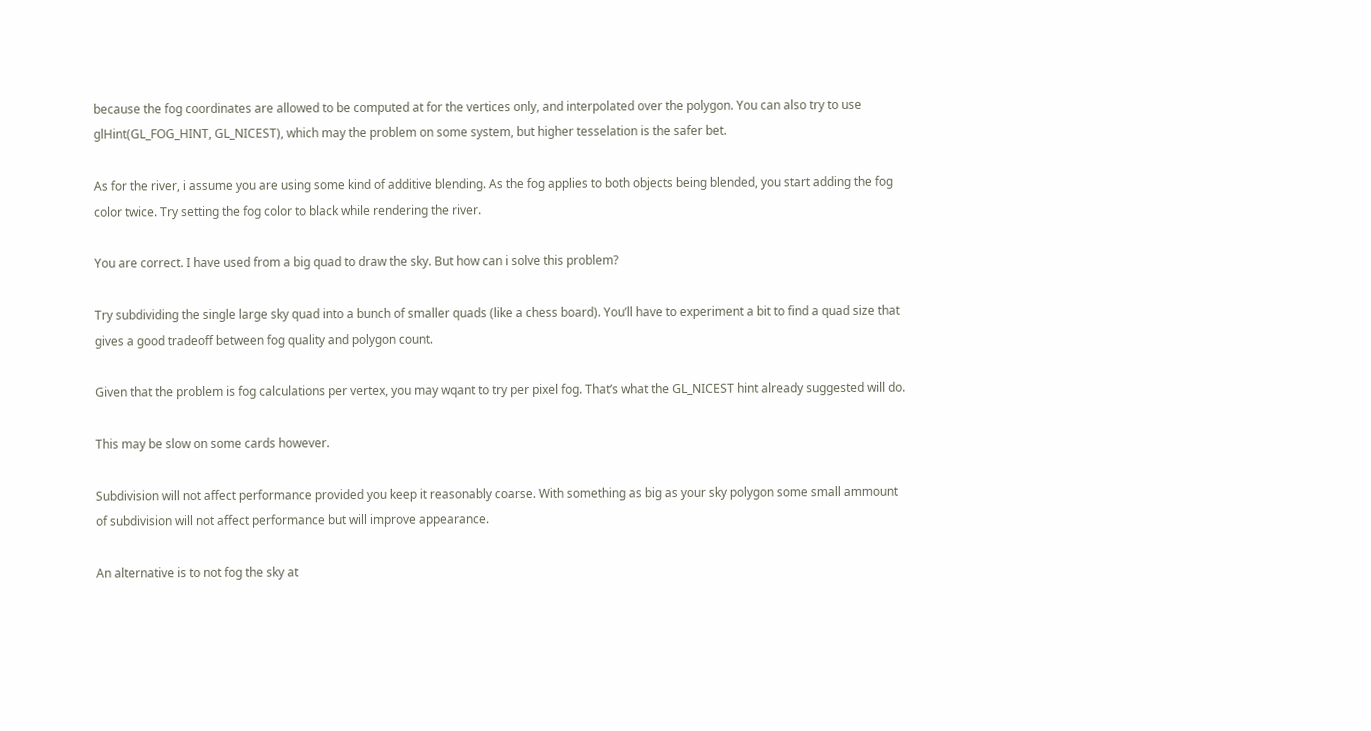because the fog coordinates are allowed to be computed at for the vertices only, and interpolated over the polygon. You can also try to use glHint(GL_FOG_HINT, GL_NICEST), which may the problem on some system, but higher tesselation is the safer bet.

As for the river, i assume you are using some kind of additive blending. As the fog applies to both objects being blended, you start adding the fog color twice. Try setting the fog color to black while rendering the river.

You are correct. I have used from a big quad to draw the sky. But how can i solve this problem?

Try subdividing the single large sky quad into a bunch of smaller quads (like a chess board). You’ll have to experiment a bit to find a quad size that gives a good tradeoff between fog quality and polygon count.

Given that the problem is fog calculations per vertex, you may wqant to try per pixel fog. That’s what the GL_NICEST hint already suggested will do.

This may be slow on some cards however.

Subdivision will not affect performance provided you keep it reasonably coarse. With something as big as your sky polygon some small ammount of subdivision will not affect performance but will improve appearance.

An alternative is to not fog the sky at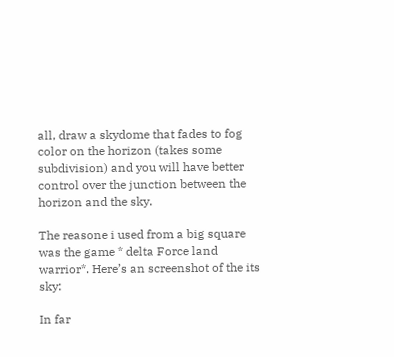all, draw a skydome that fades to fog color on the horizon (takes some subdivision) and you will have better control over the junction between the horizon and the sky.

The reasone i used from a big square was the game * delta Force land warrior*. Here’s an screenshot of the its sky:

In far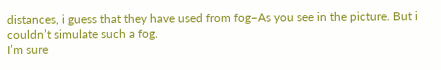distances, i guess that they have used from fog–As you see in the picture. But i couldn’t simulate such a fog.
I’m sure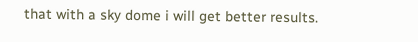that with a sky dome i will get better results.